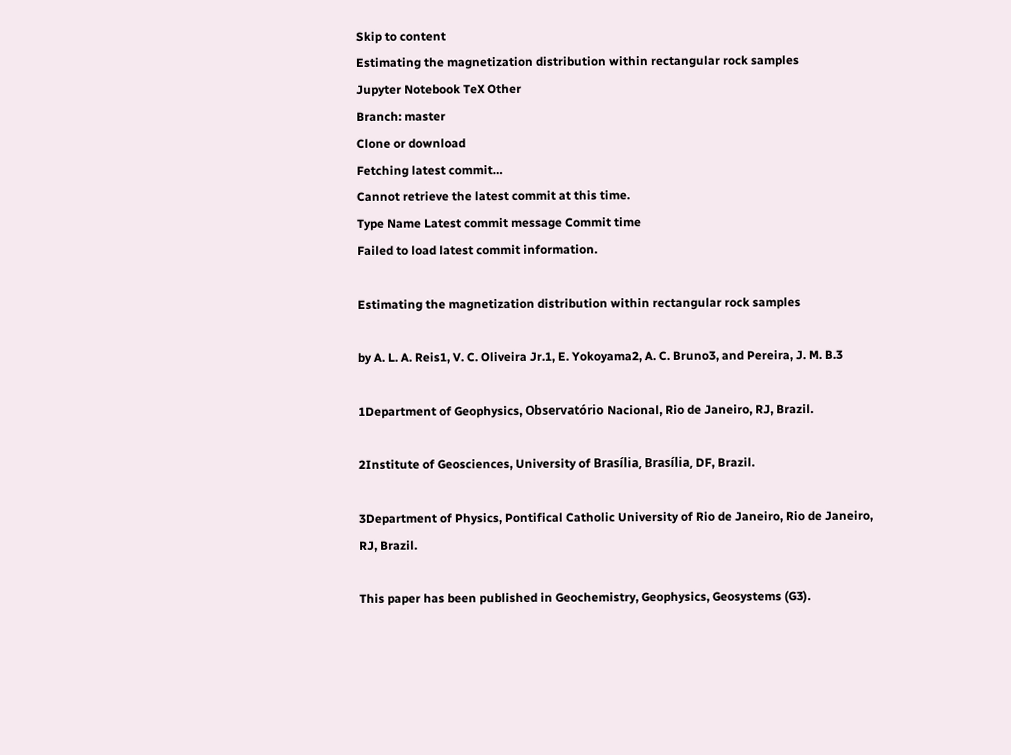Skip to content
Estimating the magnetization distribution within rectangular rock samples
Jupyter Notebook TeX Other
Branch: master
Clone or download
Fetching latest commit…
Cannot retrieve the latest commit at this time.
Type Name Latest commit message Commit time
Failed to load latest commit information.

Estimating the magnetization distribution within rectangular rock samples

by A. L. A. Reis1, V. C. Oliveira Jr.1, E. Yokoyama2, A. C. Bruno3, and Pereira, J. M. B.3

1Department of Geophysics, Observatório Nacional, Rio de Janeiro, RJ, Brazil.

2Institute of Geosciences, University of Brasília, Brasília, DF, Brazil.

3Department of Physics, Pontifical Catholic University of Rio de Janeiro, Rio de Janeiro, RJ, Brazil.

This paper has been published in Geochemistry, Geophysics, Geosystems (G3).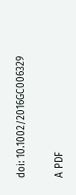doi: 10.1002/2016GC006329

A PDF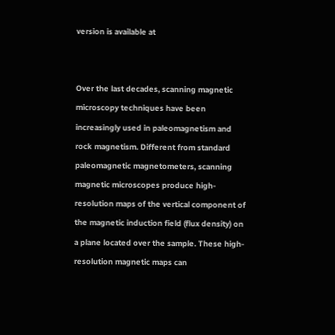version is available at


Over the last decades, scanning magnetic microscopy techniques have been increasingly used in paleomagnetism and rock magnetism. Different from standard paleomagnetic magnetometers, scanning magnetic microscopes produce high-resolution maps of the vertical component of the magnetic induction field (flux density) on a plane located over the sample. These high-resolution magnetic maps can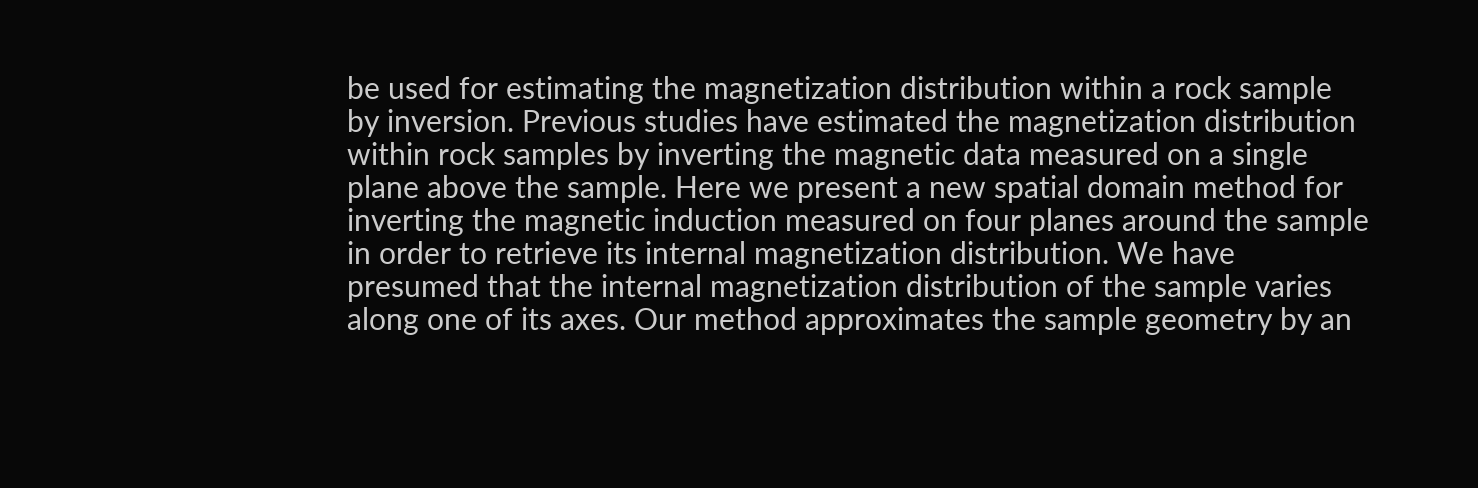be used for estimating the magnetization distribution within a rock sample by inversion. Previous studies have estimated the magnetization distribution within rock samples by inverting the magnetic data measured on a single plane above the sample. Here we present a new spatial domain method for inverting the magnetic induction measured on four planes around the sample in order to retrieve its internal magnetization distribution. We have presumed that the internal magnetization distribution of the sample varies along one of its axes. Our method approximates the sample geometry by an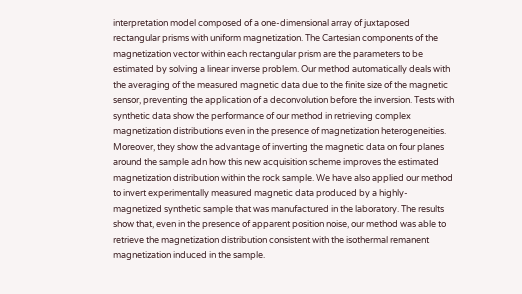interpretation model composed of a one-dimensional array of juxtaposed rectangular prisms with uniform magnetization. The Cartesian components of the magnetization vector within each rectangular prism are the parameters to be estimated by solving a linear inverse problem. Our method automatically deals with the averaging of the measured magnetic data due to the finite size of the magnetic sensor, preventing the application of a deconvolution before the inversion. Tests with synthetic data show the performance of our method in retrieving complex magnetization distributions even in the presence of magnetization heterogeneities. Moreover, they show the advantage of inverting the magnetic data on four planes around the sample adn how this new acquisition scheme improves the estimated magnetization distribution within the rock sample. We have also applied our method to invert experimentally measured magnetic data produced by a highly-magnetized synthetic sample that was manufactured in the laboratory. The results show that, even in the presence of apparent position noise, our method was able to retrieve the magnetization distribution consistent with the isothermal remanent magnetization induced in the sample.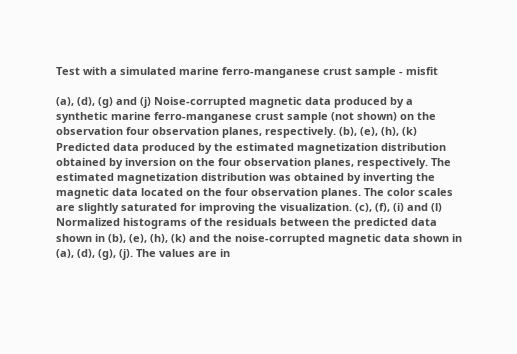Test with a simulated marine ferro-manganese crust sample - misfit

(a), (d), (g) and (j) Noise-corrupted magnetic data produced by a synthetic marine ferro-manganese crust sample (not shown) on the observation four observation planes, respectively. (b), (e), (h), (k) Predicted data produced by the estimated magnetization distribution obtained by inversion on the four observation planes, respectively. The estimated magnetization distribution was obtained by inverting the magnetic data located on the four observation planes. The color scales are slightly saturated for improving the visualization. (c), (f), (i) and (l) Normalized histograms of the residuals between the predicted data shown in (b), (e), (h), (k) and the noise-corrupted magnetic data shown in (a), (d), (g), (j). The values are in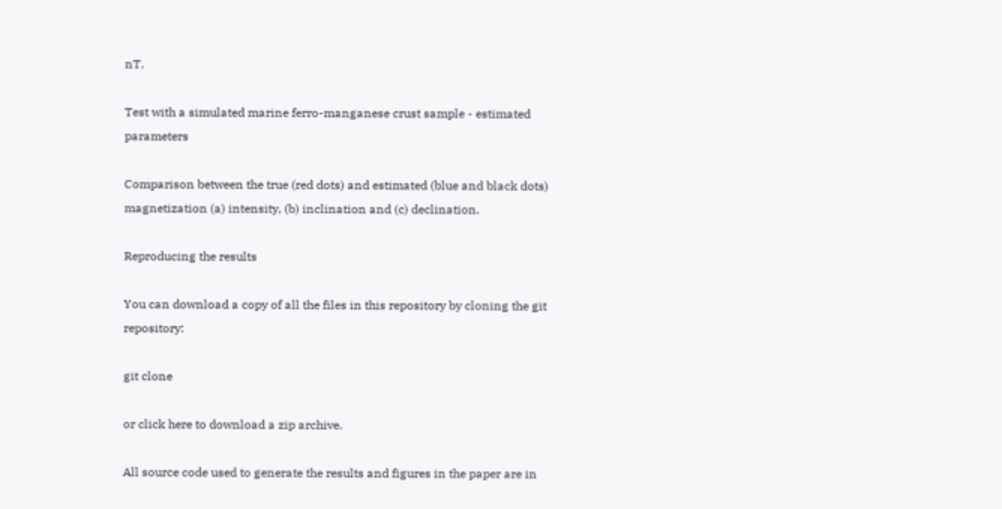nT.

Test with a simulated marine ferro-manganese crust sample - estimated parameters

Comparison between the true (red dots) and estimated (blue and black dots) magnetization (a) intensity, (b) inclination and (c) declination.

Reproducing the results

You can download a copy of all the files in this repository by cloning the git repository:

git clone

or click here to download a zip archive.

All source code used to generate the results and figures in the paper are in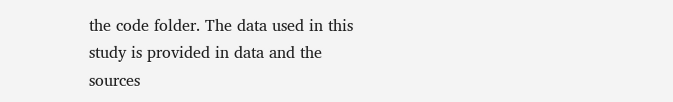the code folder. The data used in this study is provided in data and the sources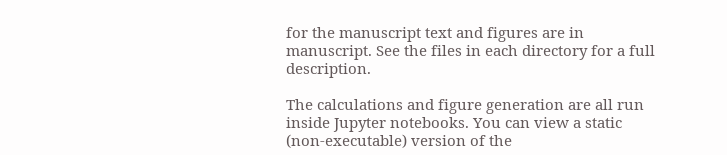for the manuscript text and figures are in manuscript. See the files in each directory for a full description.

The calculations and figure generation are all run inside Jupyter notebooks. You can view a static (non-executable) version of the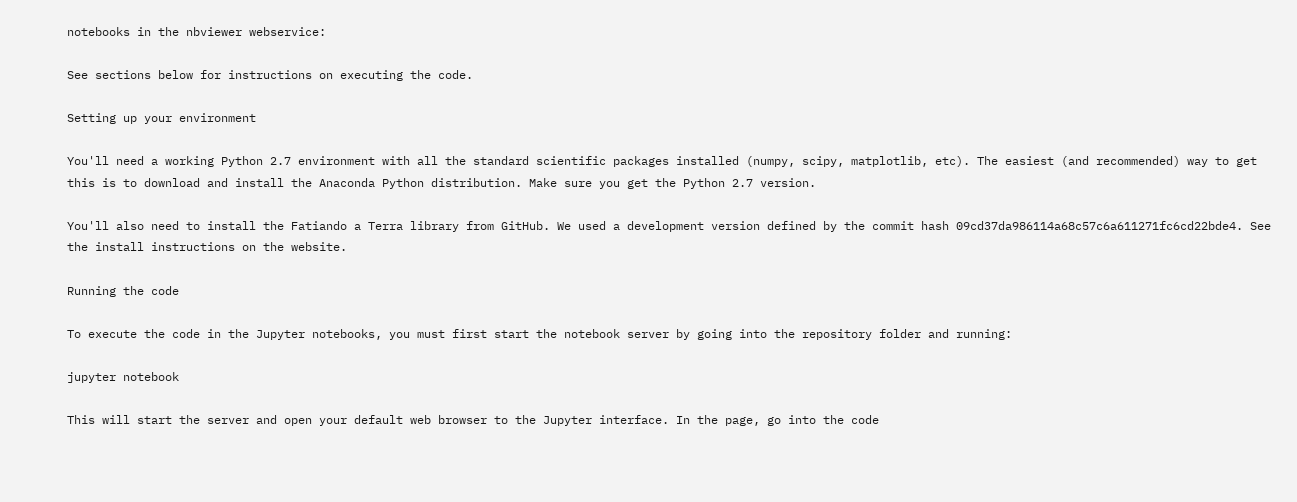notebooks in the nbviewer webservice:

See sections below for instructions on executing the code.

Setting up your environment

You'll need a working Python 2.7 environment with all the standard scientific packages installed (numpy, scipy, matplotlib, etc). The easiest (and recommended) way to get this is to download and install the Anaconda Python distribution. Make sure you get the Python 2.7 version.

You'll also need to install the Fatiando a Terra library from GitHub. We used a development version defined by the commit hash 09cd37da986114a68c57c6a611271fc6cd22bde4. See the install instructions on the website.

Running the code

To execute the code in the Jupyter notebooks, you must first start the notebook server by going into the repository folder and running:

jupyter notebook

This will start the server and open your default web browser to the Jupyter interface. In the page, go into the code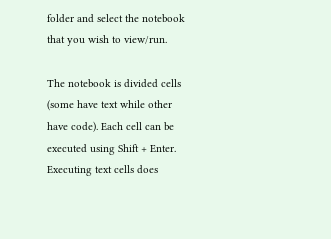folder and select the notebook that you wish to view/run.

The notebook is divided cells (some have text while other have code). Each cell can be executed using Shift + Enter. Executing text cells does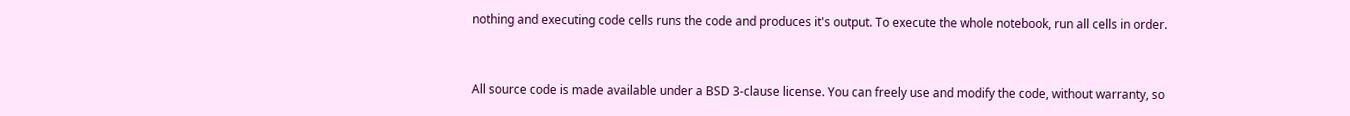nothing and executing code cells runs the code and produces it's output. To execute the whole notebook, run all cells in order.


All source code is made available under a BSD 3-clause license. You can freely use and modify the code, without warranty, so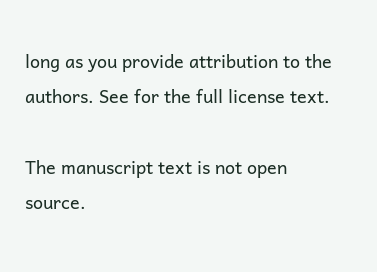long as you provide attribution to the authors. See for the full license text.

The manuscript text is not open source.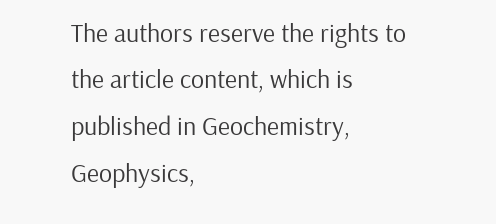The authors reserve the rights to the article content, which is published in Geochemistry, Geophysics,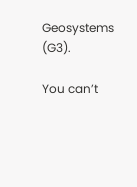Geosystems (G3).

You can’t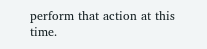perform that action at this time.